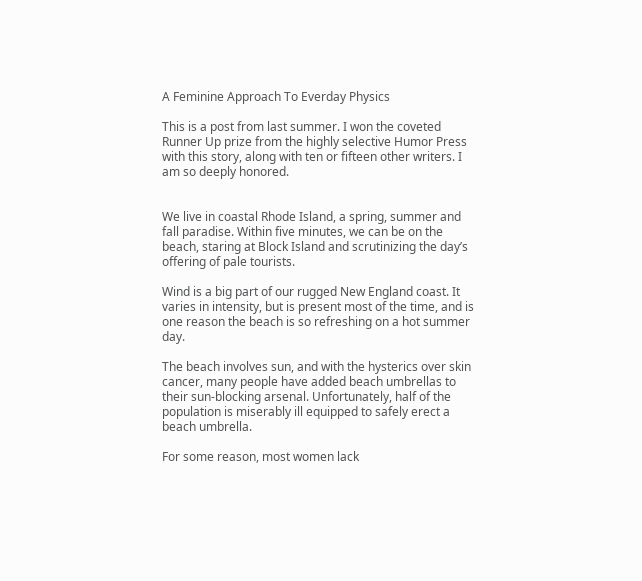A Feminine Approach To Everday Physics

This is a post from last summer. I won the coveted Runner Up prize from the highly selective Humor Press with this story, along with ten or fifteen other writers. I am so deeply honored.


We live in coastal Rhode Island, a spring, summer and fall paradise. Within five minutes, we can be on the beach, staring at Block Island and scrutinizing the day’s offering of pale tourists.

Wind is a big part of our rugged New England coast. It varies in intensity, but is present most of the time, and is one reason the beach is so refreshing on a hot summer day.

The beach involves sun, and with the hysterics over skin cancer, many people have added beach umbrellas to their sun-blocking arsenal. Unfortunately, half of the population is miserably ill equipped to safely erect a beach umbrella.

For some reason, most women lack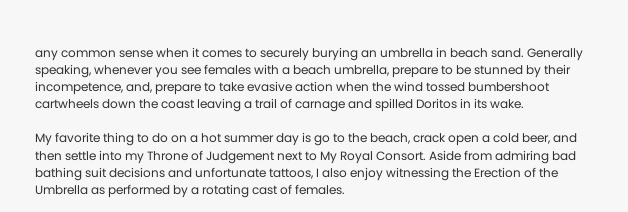any common sense when it comes to securely burying an umbrella in beach sand. Generally speaking, whenever you see females with a beach umbrella, prepare to be stunned by their incompetence, and, prepare to take evasive action when the wind tossed bumbershoot cartwheels down the coast leaving a trail of carnage and spilled Doritos in its wake.

My favorite thing to do on a hot summer day is go to the beach, crack open a cold beer, and then settle into my Throne of Judgement next to My Royal Consort. Aside from admiring bad bathing suit decisions and unfortunate tattoos, I also enjoy witnessing the Erection of the Umbrella as performed by a rotating cast of females.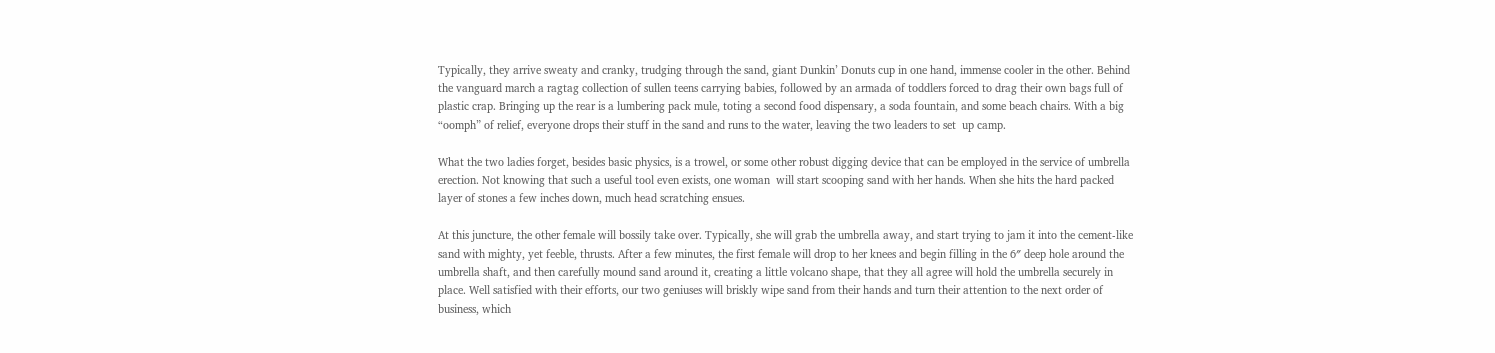Typically, they arrive sweaty and cranky, trudging through the sand, giant Dunkin’ Donuts cup in one hand, immense cooler in the other. Behind the vanguard march a ragtag collection of sullen teens carrying babies, followed by an armada of toddlers forced to drag their own bags full of plastic crap. Bringing up the rear is a lumbering pack mule, toting a second food dispensary, a soda fountain, and some beach chairs. With a big “oomph” of relief, everyone drops their stuff in the sand and runs to the water, leaving the two leaders to set  up camp.

What the two ladies forget, besides basic physics, is a trowel, or some other robust digging device that can be employed in the service of umbrella erection. Not knowing that such a useful tool even exists, one woman  will start scooping sand with her hands. When she hits the hard packed layer of stones a few inches down, much head scratching ensues.

At this juncture, the other female will bossily take over. Typically, she will grab the umbrella away, and start trying to jam it into the cement-like sand with mighty, yet feeble, thrusts. After a few minutes, the first female will drop to her knees and begin filling in the 6″ deep hole around the umbrella shaft, and then carefully mound sand around it, creating a little volcano shape, that they all agree will hold the umbrella securely in place. Well satisfied with their efforts, our two geniuses will briskly wipe sand from their hands and turn their attention to the next order of business, which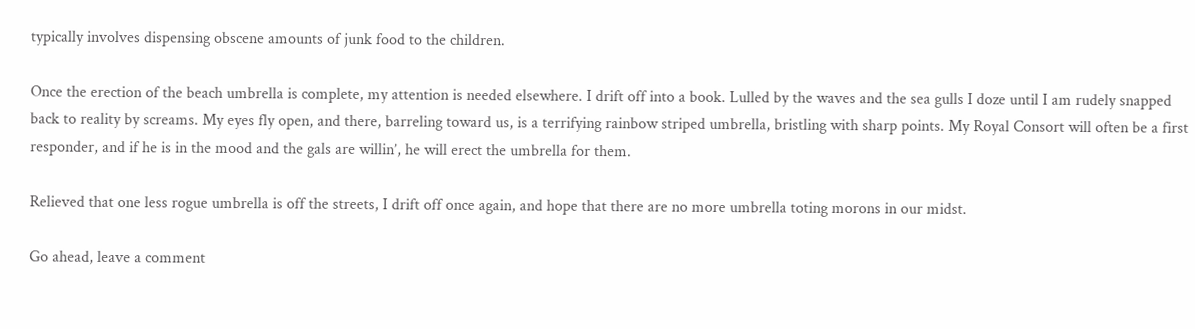typically involves dispensing obscene amounts of junk food to the children.

Once the erection of the beach umbrella is complete, my attention is needed elsewhere. I drift off into a book. Lulled by the waves and the sea gulls I doze until I am rudely snapped back to reality by screams. My eyes fly open, and there, barreling toward us, is a terrifying rainbow striped umbrella, bristling with sharp points. My Royal Consort will often be a first responder, and if he is in the mood and the gals are willin’, he will erect the umbrella for them.

Relieved that one less rogue umbrella is off the streets, I drift off once again, and hope that there are no more umbrella toting morons in our midst.

Go ahead, leave a comment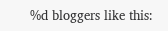%d bloggers like this: